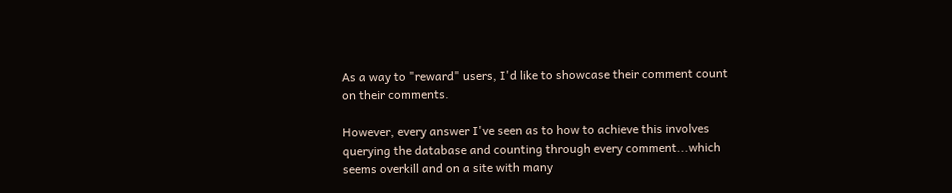As a way to "reward" users, I'd like to showcase their comment count on their comments.

However, every answer I've seen as to how to achieve this involves querying the database and counting through every comment...which seems overkill and on a site with many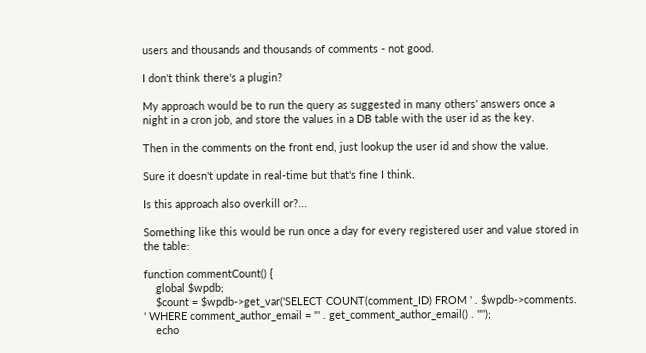users and thousands and thousands of comments - not good.

I don't think there's a plugin?

My approach would be to run the query as suggested in many others' answers once a night in a cron job, and store the values in a DB table with the user id as the key.

Then in the comments on the front end, just lookup the user id and show the value.

Sure it doesn't update in real-time but that's fine I think.

Is this approach also overkill or?...

Something like this would be run once a day for every registered user and value stored in the table:

function commentCount() {
    global $wpdb;
    $count = $wpdb->get_var('SELECT COUNT(comment_ID) FROM ' . $wpdb->comments. ' WHERE comment_author_email = "' . get_comment_author_email() . '"');
    echo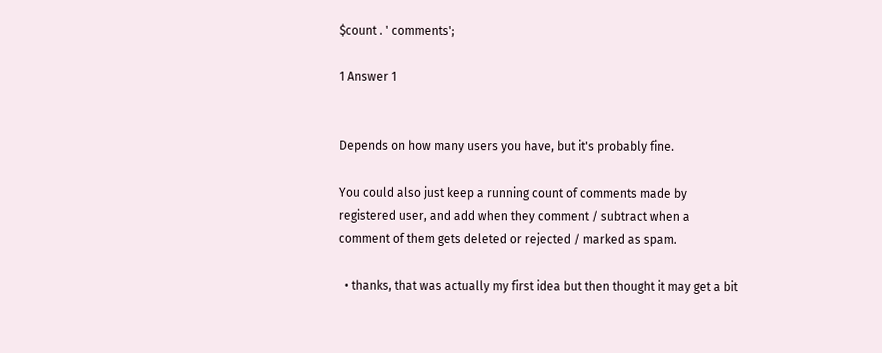$count . ' comments';

1 Answer 1


Depends on how many users you have, but it's probably fine.

You could also just keep a running count of comments made by registered user, and add when they comment / subtract when a comment of them gets deleted or rejected / marked as spam.

  • thanks, that was actually my first idea but then thought it may get a bit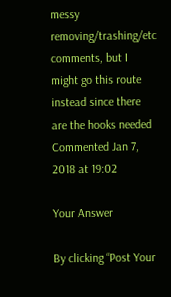messy removing/trashing/etc comments, but I might go this route instead since there are the hooks needed Commented Jan 7, 2018 at 19:02

Your Answer

By clicking “Post Your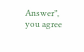Answer”, you agree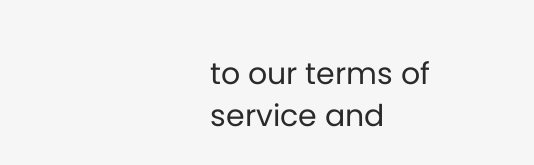to our terms of service and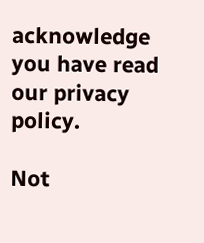acknowledge you have read our privacy policy.

Not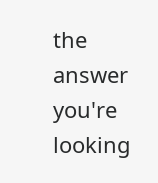the answer you're looking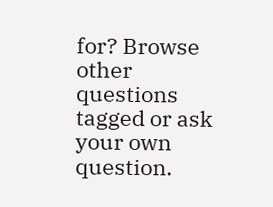for? Browse other questions tagged or ask your own question.